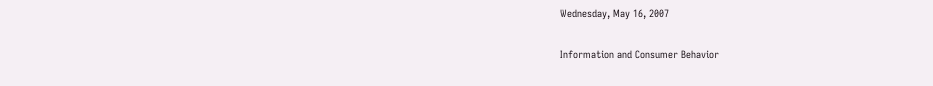Wednesday, May 16, 2007

Information and Consumer Behavior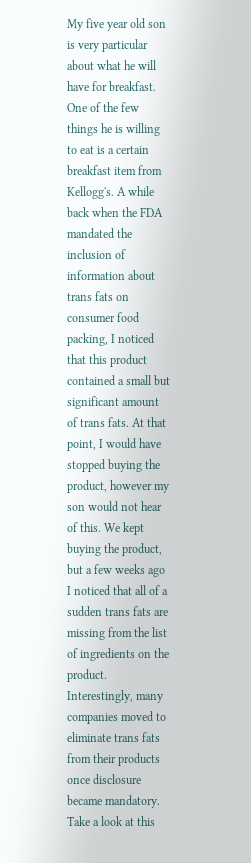My five year old son is very particular about what he will have for breakfast. One of the few things he is willing to eat is a certain breakfast item from Kellogg's. A while back when the FDA mandated the inclusion of information about trans fats on consumer food packing, I noticed that this product contained a small but significant amount of trans fats. At that point, I would have stopped buying the product, however my son would not hear of this. We kept buying the product, but a few weeks ago I noticed that all of a sudden trans fats are missing from the list of ingredients on the product. Interestingly, many companies moved to eliminate trans fats from their products once disclosure became mandatory. Take a look at this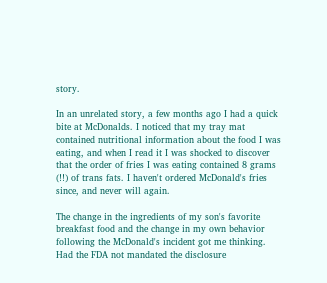story.

In an unrelated story, a few months ago I had a quick bite at McDonalds. I noticed that my tray mat contained nutritional information about the food I was eating, and when I read it I was shocked to discover that the order of fries I was eating contained 8 grams (!!) of trans fats. I haven't ordered McDonald's fries since, and never will again.

The change in the ingredients of my son's favorite breakfast food and the change in my own behavior following the McDonald's incident got me thinking. Had the FDA not mandated the disclosure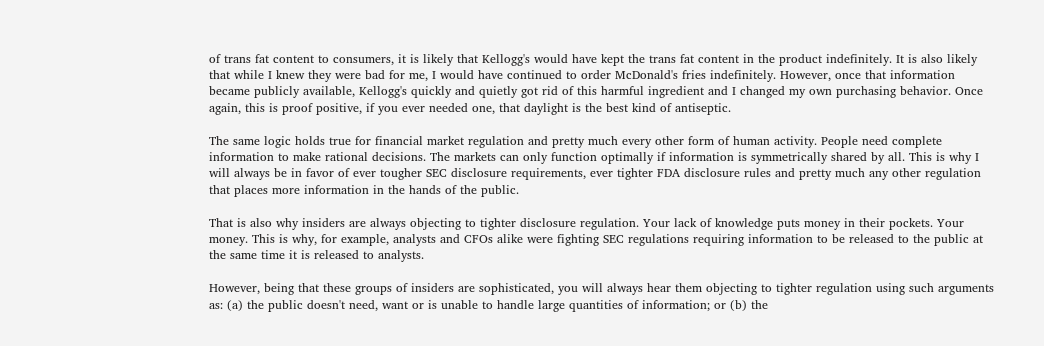of trans fat content to consumers, it is likely that Kellogg's would have kept the trans fat content in the product indefinitely. It is also likely that while I knew they were bad for me, I would have continued to order McDonald's fries indefinitely. However, once that information became publicly available, Kellogg's quickly and quietly got rid of this harmful ingredient and I changed my own purchasing behavior. Once again, this is proof positive, if you ever needed one, that daylight is the best kind of antiseptic.

The same logic holds true for financial market regulation and pretty much every other form of human activity. People need complete information to make rational decisions. The markets can only function optimally if information is symmetrically shared by all. This is why I will always be in favor of ever tougher SEC disclosure requirements, ever tighter FDA disclosure rules and pretty much any other regulation that places more information in the hands of the public.

That is also why insiders are always objecting to tighter disclosure regulation. Your lack of knowledge puts money in their pockets. Your money. This is why, for example, analysts and CFOs alike were fighting SEC regulations requiring information to be released to the public at the same time it is released to analysts.

However, being that these groups of insiders are sophisticated, you will always hear them objecting to tighter regulation using such arguments as: (a) the public doesn't need, want or is unable to handle large quantities of information; or (b) the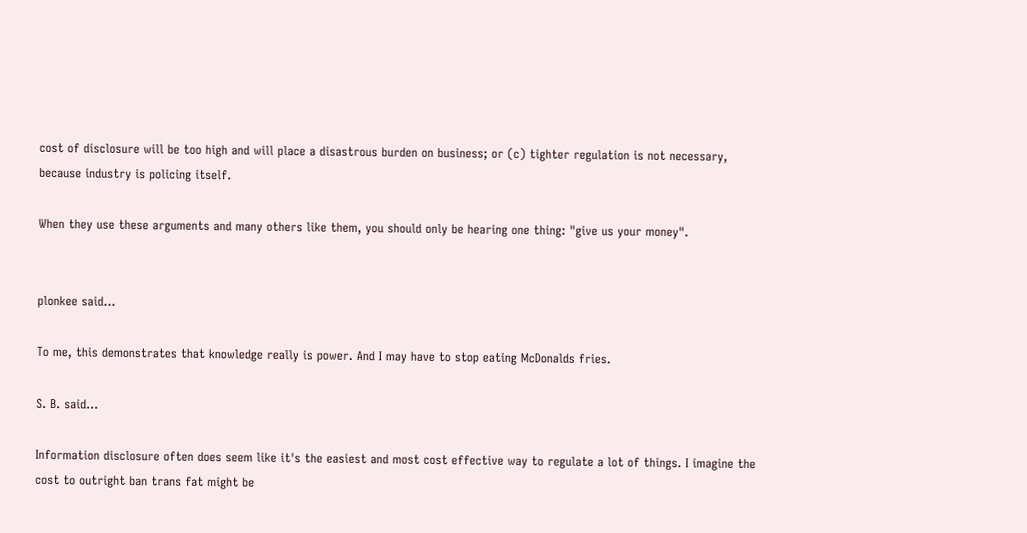cost of disclosure will be too high and will place a disastrous burden on business; or (c) tighter regulation is not necessary, because industry is policing itself.

When they use these arguments and many others like them, you should only be hearing one thing: "give us your money".


plonkee said...

To me, this demonstrates that knowledge really is power. And I may have to stop eating McDonalds fries.

S. B. said...

Information disclosure often does seem like it's the easiest and most cost effective way to regulate a lot of things. I imagine the cost to outright ban trans fat might be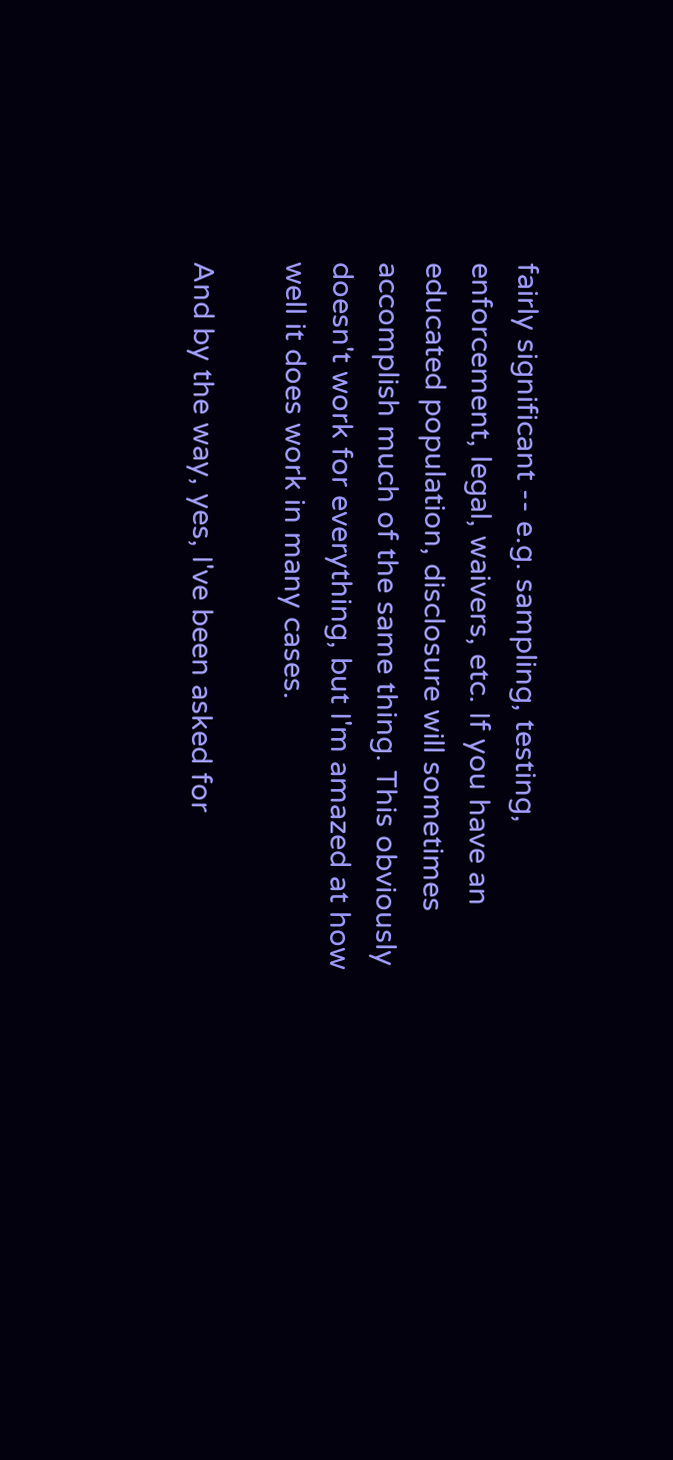fairly significant -- e.g. sampling, testing, enforcement, legal, waivers, etc. If you have an educated population, disclosure will sometimes accomplish much of the same thing. This obviously doesn't work for everything, but I'm amazed at how well it does work in many cases.

And by the way, yes, I've been asked for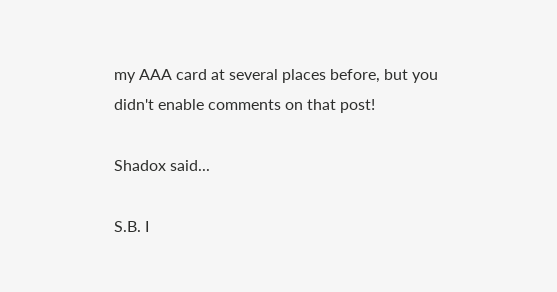my AAA card at several places before, but you didn't enable comments on that post!

Shadox said...

S.B. I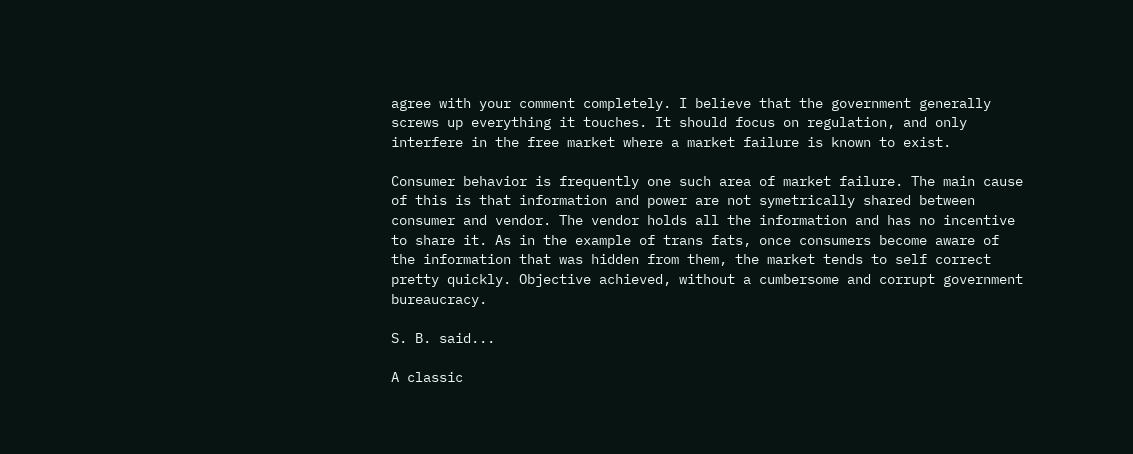agree with your comment completely. I believe that the government generally screws up everything it touches. It should focus on regulation, and only interfere in the free market where a market failure is known to exist.

Consumer behavior is frequently one such area of market failure. The main cause of this is that information and power are not symetrically shared between consumer and vendor. The vendor holds all the information and has no incentive to share it. As in the example of trans fats, once consumers become aware of the information that was hidden from them, the market tends to self correct pretty quickly. Objective achieved, without a cumbersome and corrupt government bureaucracy.

S. B. said...

A classic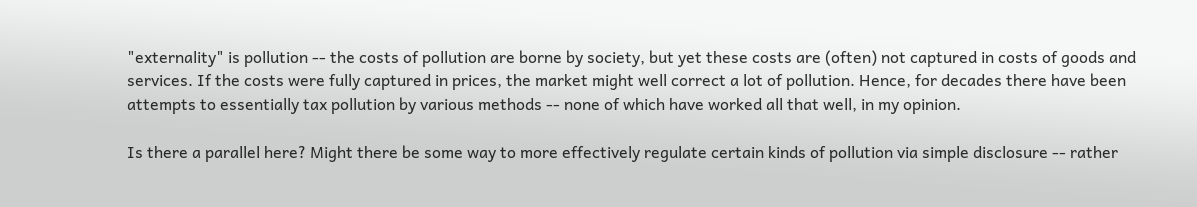"externality" is pollution -- the costs of pollution are borne by society, but yet these costs are (often) not captured in costs of goods and services. If the costs were fully captured in prices, the market might well correct a lot of pollution. Hence, for decades there have been attempts to essentially tax pollution by various methods -- none of which have worked all that well, in my opinion.

Is there a parallel here? Might there be some way to more effectively regulate certain kinds of pollution via simple disclosure -- rather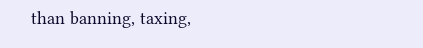than banning, taxing,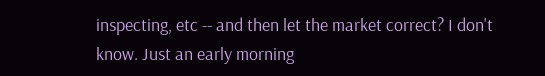inspecting, etc -- and then let the market correct? I don't know. Just an early morning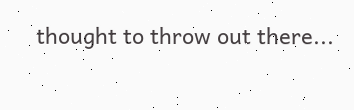thought to throw out there...